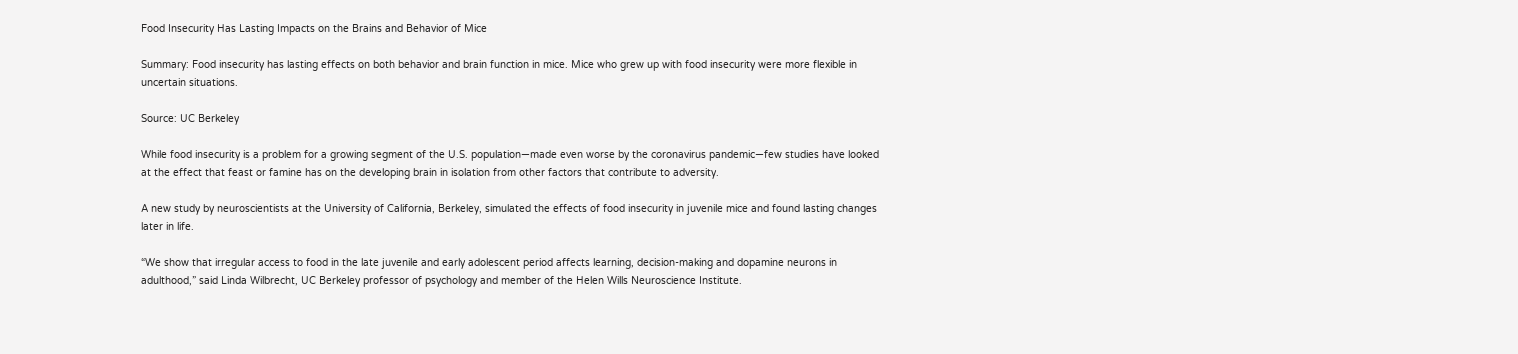Food Insecurity Has Lasting Impacts on the Brains and Behavior of Mice

Summary: Food insecurity has lasting effects on both behavior and brain function in mice. Mice who grew up with food insecurity were more flexible in uncertain situations.

Source: UC Berkeley

While food insecurity is a problem for a growing segment of the U.S. population—made even worse by the coronavirus pandemic—few studies have looked at the effect that feast or famine has on the developing brain in isolation from other factors that contribute to adversity.

A new study by neuroscientists at the University of California, Berkeley, simulated the effects of food insecurity in juvenile mice and found lasting changes later in life.

“We show that irregular access to food in the late juvenile and early adolescent period affects learning, decision-making and dopamine neurons in adulthood,” said Linda Wilbrecht, UC Berkeley professor of psychology and member of the Helen Wills Neuroscience Institute.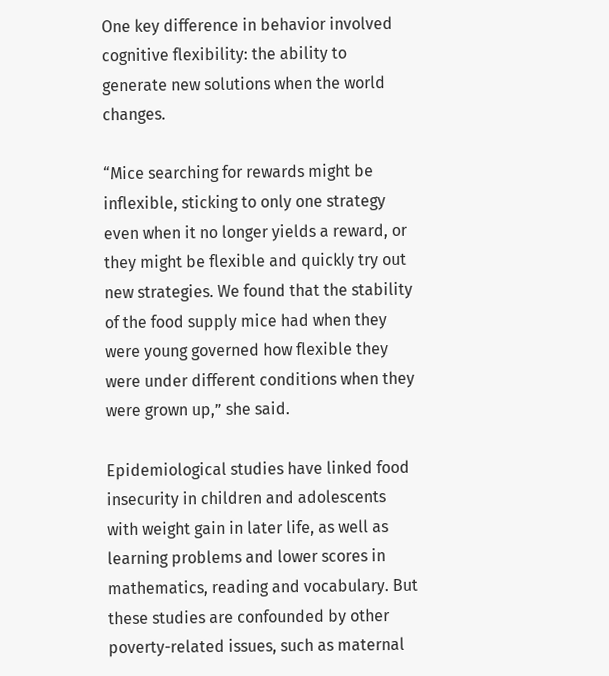One key difference in behavior involved cognitive flexibility: the ability to generate new solutions when the world changes.

“Mice searching for rewards might be inflexible, sticking to only one strategy even when it no longer yields a reward, or they might be flexible and quickly try out new strategies. We found that the stability of the food supply mice had when they were young governed how flexible they were under different conditions when they were grown up,” she said.

Epidemiological studies have linked food insecurity in children and adolescents with weight gain in later life, as well as learning problems and lower scores in mathematics, reading and vocabulary. But these studies are confounded by other poverty-related issues, such as maternal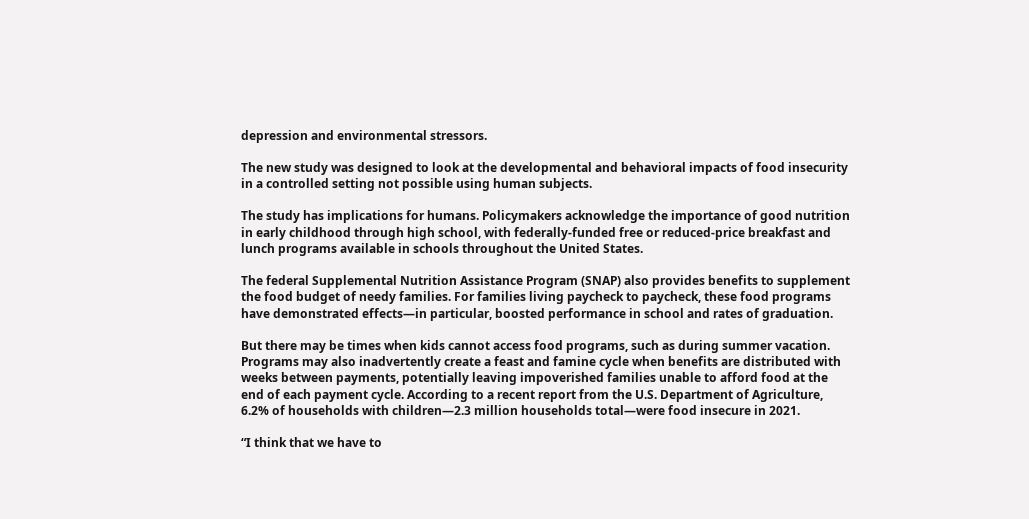depression and environmental stressors.

The new study was designed to look at the developmental and behavioral impacts of food insecurity in a controlled setting not possible using human subjects.

The study has implications for humans. Policymakers acknowledge the importance of good nutrition in early childhood through high school, with federally-funded free or reduced-price breakfast and lunch programs available in schools throughout the United States.

The federal Supplemental Nutrition Assistance Program (SNAP) also provides benefits to supplement the food budget of needy families. For families living paycheck to paycheck, these food programs have demonstrated effects—in particular, boosted performance in school and rates of graduation.

But there may be times when kids cannot access food programs, such as during summer vacation. Programs may also inadvertently create a feast and famine cycle when benefits are distributed with weeks between payments, potentially leaving impoverished families unable to afford food at the end of each payment cycle. According to a recent report from the U.S. Department of Agriculture, 6.2% of households with children—2.3 million households total—were food insecure in 2021.

“I think that we have to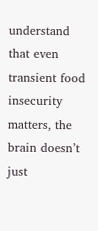understand that even transient food insecurity matters, the brain doesn’t just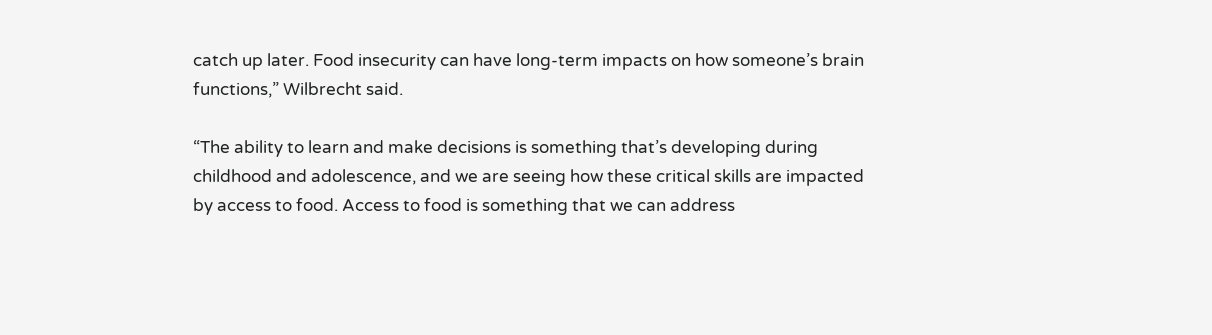catch up later. Food insecurity can have long-term impacts on how someone’s brain functions,” Wilbrecht said.

“The ability to learn and make decisions is something that’s developing during childhood and adolescence, and we are seeing how these critical skills are impacted by access to food. Access to food is something that we can address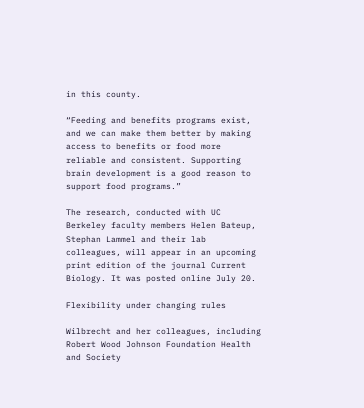in this county.

“Feeding and benefits programs exist, and we can make them better by making access to benefits or food more reliable and consistent. Supporting brain development is a good reason to support food programs.”

The research, conducted with UC Berkeley faculty members Helen Bateup, Stephan Lammel and their lab colleagues, will appear in an upcoming print edition of the journal Current Biology. It was posted online July 20.

Flexibility under changing rules

Wilbrecht and her colleagues, including Robert Wood Johnson Foundation Health and Society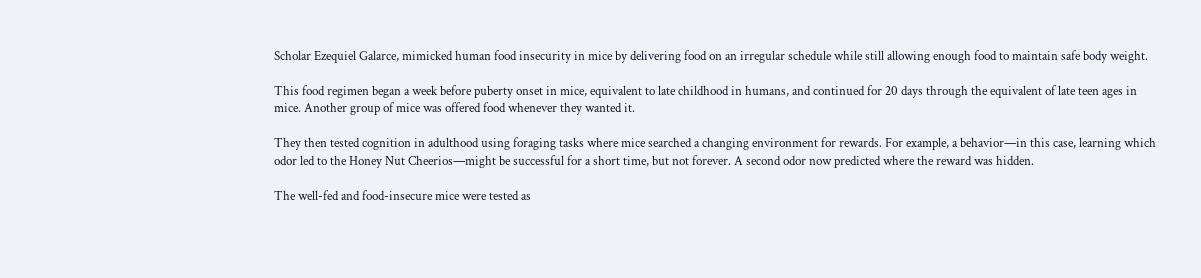Scholar Ezequiel Galarce, mimicked human food insecurity in mice by delivering food on an irregular schedule while still allowing enough food to maintain safe body weight.

This food regimen began a week before puberty onset in mice, equivalent to late childhood in humans, and continued for 20 days through the equivalent of late teen ages in mice. Another group of mice was offered food whenever they wanted it.

They then tested cognition in adulthood using foraging tasks where mice searched a changing environment for rewards. For example, a behavior—in this case, learning which odor led to the Honey Nut Cheerios—might be successful for a short time, but not forever. A second odor now predicted where the reward was hidden.

The well-fed and food-insecure mice were tested as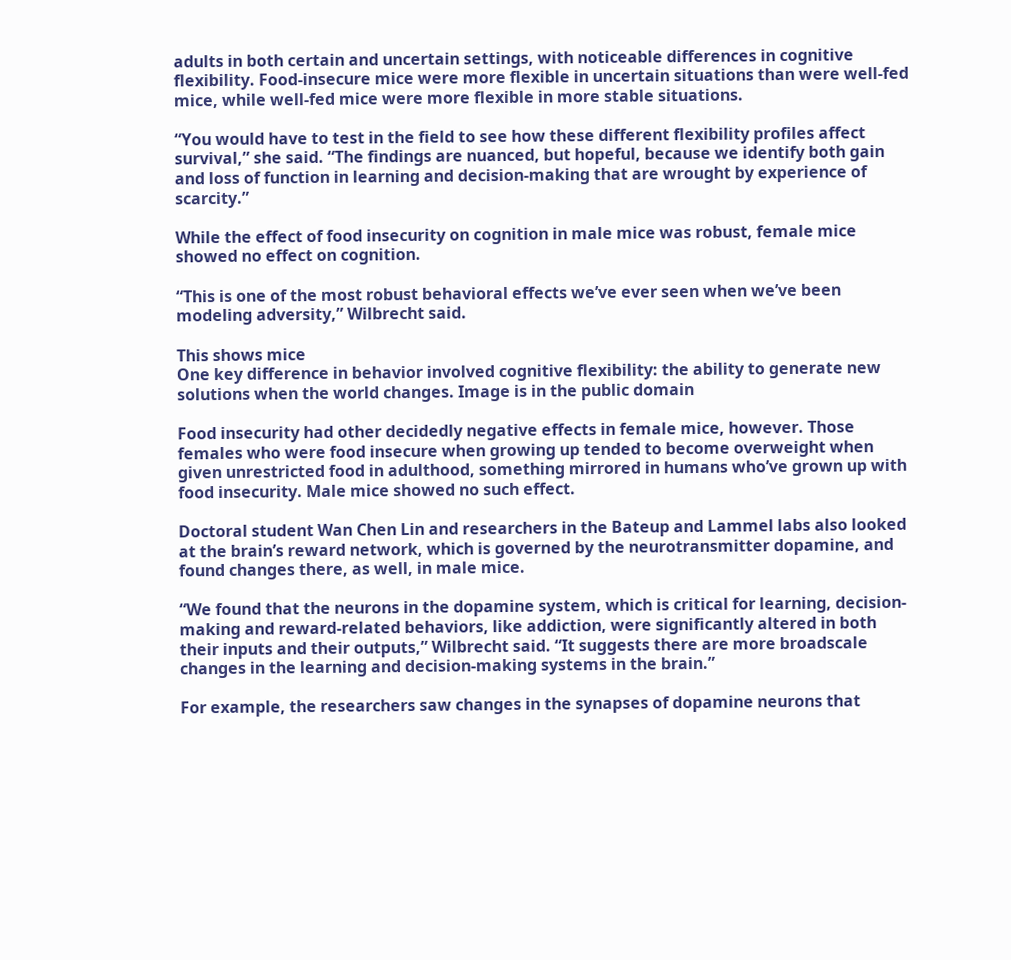adults in both certain and uncertain settings, with noticeable differences in cognitive flexibility. Food-insecure mice were more flexible in uncertain situations than were well-fed mice, while well-fed mice were more flexible in more stable situations.

“You would have to test in the field to see how these different flexibility profiles affect survival,” she said. “The findings are nuanced, but hopeful, because we identify both gain and loss of function in learning and decision-making that are wrought by experience of scarcity.”

While the effect of food insecurity on cognition in male mice was robust, female mice showed no effect on cognition.

“This is one of the most robust behavioral effects we’ve ever seen when we’ve been modeling adversity,” Wilbrecht said.

This shows mice
One key difference in behavior involved cognitive flexibility: the ability to generate new solutions when the world changes. Image is in the public domain

Food insecurity had other decidedly negative effects in female mice, however. Those females who were food insecure when growing up tended to become overweight when given unrestricted food in adulthood, something mirrored in humans who’ve grown up with food insecurity. Male mice showed no such effect.

Doctoral student Wan Chen Lin and researchers in the Bateup and Lammel labs also looked at the brain’s reward network, which is governed by the neurotransmitter dopamine, and found changes there, as well, in male mice.

“We found that the neurons in the dopamine system, which is critical for learning, decision- making and reward-related behaviors, like addiction, were significantly altered in both their inputs and their outputs,” Wilbrecht said. “It suggests there are more broadscale changes in the learning and decision-making systems in the brain.”

For example, the researchers saw changes in the synapses of dopamine neurons that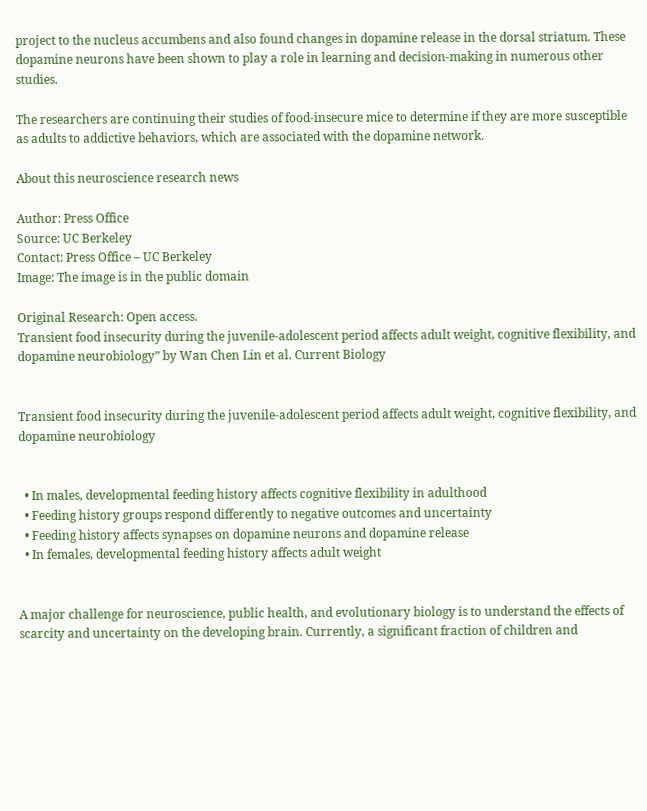project to the nucleus accumbens and also found changes in dopamine release in the dorsal striatum. These dopamine neurons have been shown to play a role in learning and decision-making in numerous other studies.

The researchers are continuing their studies of food-insecure mice to determine if they are more susceptible as adults to addictive behaviors, which are associated with the dopamine network.

About this neuroscience research news

Author: Press Office
Source: UC Berkeley
Contact: Press Office – UC Berkeley
Image: The image is in the public domain

Original Research: Open access.
Transient food insecurity during the juvenile-adolescent period affects adult weight, cognitive flexibility, and dopamine neurobiology” by Wan Chen Lin et al. Current Biology


Transient food insecurity during the juvenile-adolescent period affects adult weight, cognitive flexibility, and dopamine neurobiology


  • In males, developmental feeding history affects cognitive flexibility in adulthood
  • Feeding history groups respond differently to negative outcomes and uncertainty
  • Feeding history affects synapses on dopamine neurons and dopamine release
  • In females, developmental feeding history affects adult weight


A major challenge for neuroscience, public health, and evolutionary biology is to understand the effects of scarcity and uncertainty on the developing brain. Currently, a significant fraction of children and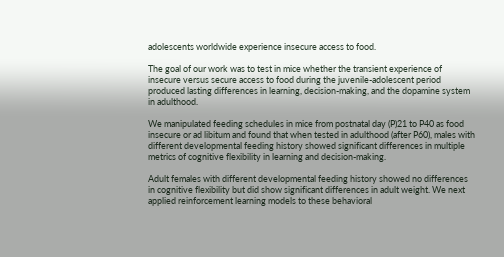adolescents worldwide experience insecure access to food.

The goal of our work was to test in mice whether the transient experience of insecure versus secure access to food during the juvenile-adolescent period produced lasting differences in learning, decision-making, and the dopamine system in adulthood.

We manipulated feeding schedules in mice from postnatal day (P)21 to P40 as food insecure or ad libitum and found that when tested in adulthood (after P60), males with different developmental feeding history showed significant differences in multiple metrics of cognitive flexibility in learning and decision-making.

Adult females with different developmental feeding history showed no differences in cognitive flexibility but did show significant differences in adult weight. We next applied reinforcement learning models to these behavioral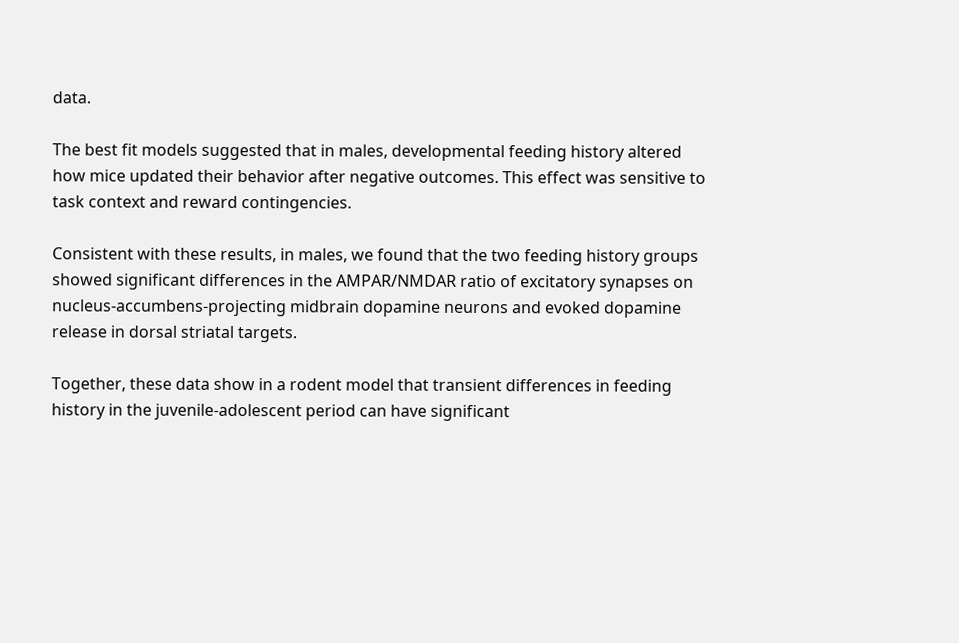data.

The best fit models suggested that in males, developmental feeding history altered how mice updated their behavior after negative outcomes. This effect was sensitive to task context and reward contingencies.

Consistent with these results, in males, we found that the two feeding history groups showed significant differences in the AMPAR/NMDAR ratio of excitatory synapses on nucleus-accumbens-projecting midbrain dopamine neurons and evoked dopamine release in dorsal striatal targets.

Together, these data show in a rodent model that transient differences in feeding history in the juvenile-adolescent period can have significant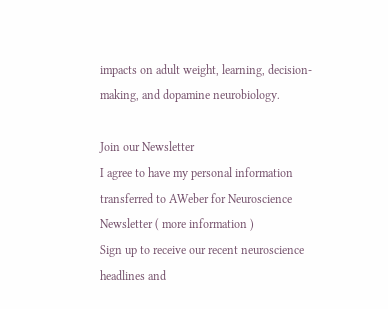impacts on adult weight, learning, decision-making, and dopamine neurobiology.

Join our Newsletter
I agree to have my personal information transferred to AWeber for Neuroscience Newsletter ( more information )
Sign up to receive our recent neuroscience headlines and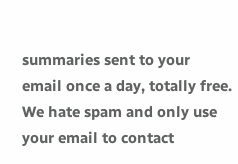summaries sent to your email once a day, totally free.
We hate spam and only use your email to contact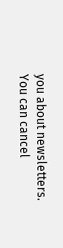you about newsletters. You can cancel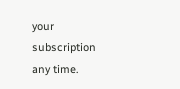your subscription any time.